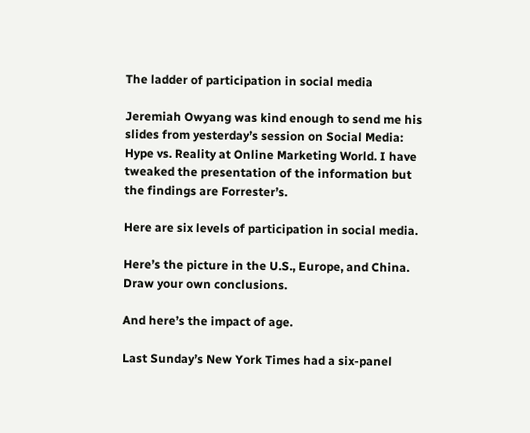The ladder of participation in social media

Jeremiah Owyang was kind enough to send me his slides from yesterday’s session on Social Media: Hype vs. Reality at Online Marketing World. I have tweaked the presentation of the information but the findings are Forrester’s.

Here are six levels of participation in social media.

Here’s the picture in the U.S., Europe, and China. Draw your own conclusions.

And here’s the impact of age.

Last Sunday’s New York Times had a six-panel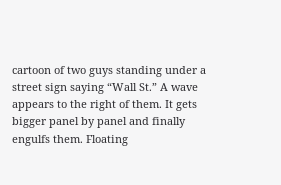cartoon of two guys standing under a street sign saying “Wall St.” A wave appears to the right of them. It gets bigger panel by panel and finally engulfs them. Floating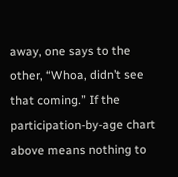away, one says to the other, “Whoa, didn’t see that coming.” If the participation-by-age chart above means nothing to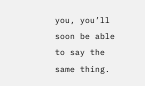you, you’ll soon be able to say the same thing.